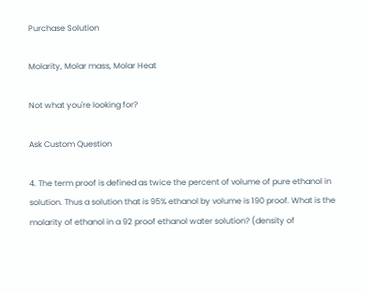Purchase Solution

Molarity, Molar mass, Molar Heat

Not what you're looking for?

Ask Custom Question

4. The term proof is defined as twice the percent of volume of pure ethanol in solution. Thus a solution that is 95% ethanol by volume is 190 proof. What is the molarity of ethanol in a 92 proof ethanol water solution? (density of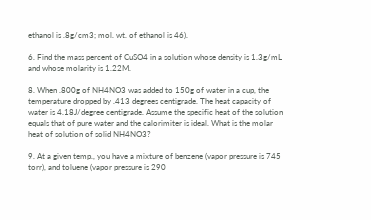ethanol is .8g/cm3; mol. wt. of ethanol is 46).

6. Find the mass percent of CuSO4 in a solution whose density is 1.3g/mL and whose molarity is 1.22M.

8. When .800g of NH4NO3 was added to 150g of water in a cup, the temperature dropped by .413 degrees centigrade. The heat capacity of water is 4.18J/degree centigrade. Assume the specific heat of the solution equals that of pure water and the calorimiter is ideal. What is the molar heat of solution of solid NH4NO3?

9. At a given temp., you have a mixture of benzene (vapor pressure is 745 torr), and toluene (vapor pressure is 290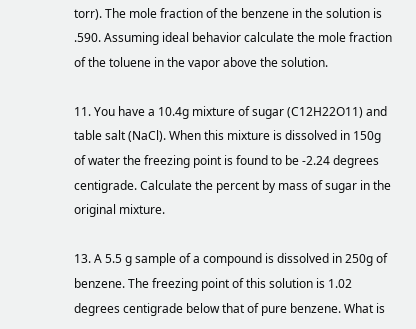torr). The mole fraction of the benzene in the solution is .590. Assuming ideal behavior calculate the mole fraction of the toluene in the vapor above the solution.

11. You have a 10.4g mixture of sugar (C12H22O11) and table salt (NaCl). When this mixture is dissolved in 150g of water the freezing point is found to be -2.24 degrees centigrade. Calculate the percent by mass of sugar in the original mixture.

13. A 5.5 g sample of a compound is dissolved in 250g of benzene. The freezing point of this solution is 1.02 degrees centigrade below that of pure benzene. What is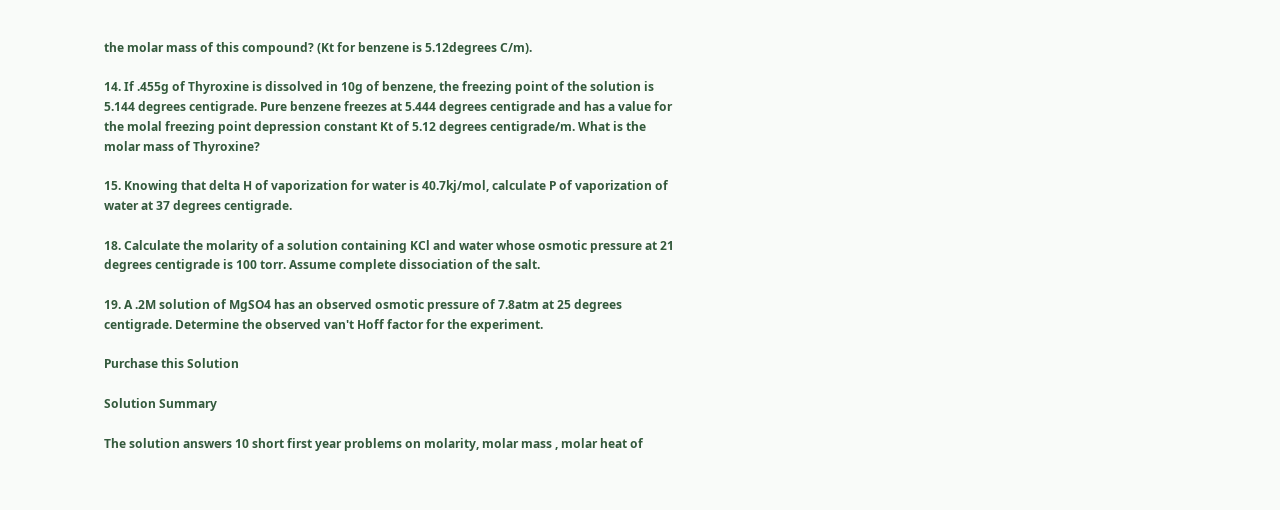the molar mass of this compound? (Kt for benzene is 5.12degrees C/m).

14. If .455g of Thyroxine is dissolved in 10g of benzene, the freezing point of the solution is 5.144 degrees centigrade. Pure benzene freezes at 5.444 degrees centigrade and has a value for the molal freezing point depression constant Kt of 5.12 degrees centigrade/m. What is the molar mass of Thyroxine?

15. Knowing that delta H of vaporization for water is 40.7kj/mol, calculate P of vaporization of water at 37 degrees centigrade.

18. Calculate the molarity of a solution containing KCl and water whose osmotic pressure at 21 degrees centigrade is 100 torr. Assume complete dissociation of the salt.

19. A .2M solution of MgSO4 has an observed osmotic pressure of 7.8atm at 25 degrees centigrade. Determine the observed van't Hoff factor for the experiment.

Purchase this Solution

Solution Summary

The solution answers 10 short first year problems on molarity, molar mass , molar heat of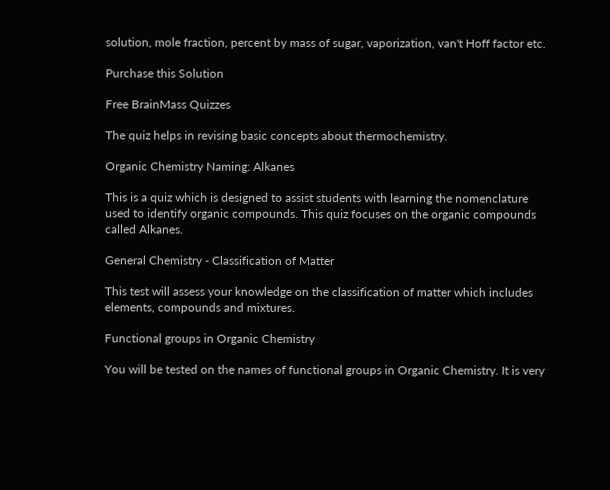solution, mole fraction, percent by mass of sugar, vaporization, van't Hoff factor etc.

Purchase this Solution

Free BrainMass Quizzes

The quiz helps in revising basic concepts about thermochemistry.

Organic Chemistry Naming: Alkanes

This is a quiz which is designed to assist students with learning the nomenclature used to identify organic compounds. This quiz focuses on the organic compounds called Alkanes.

General Chemistry - Classification of Matter

This test will assess your knowledge on the classification of matter which includes elements, compounds and mixtures.

Functional groups in Organic Chemistry

You will be tested on the names of functional groups in Organic Chemistry. It is very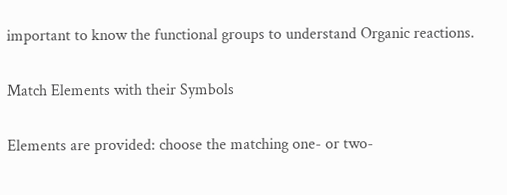important to know the functional groups to understand Organic reactions.

Match Elements with their Symbols

Elements are provided: choose the matching one- or two-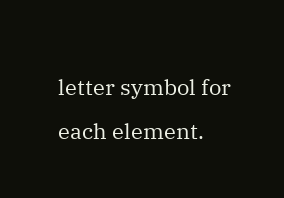letter symbol for each element.